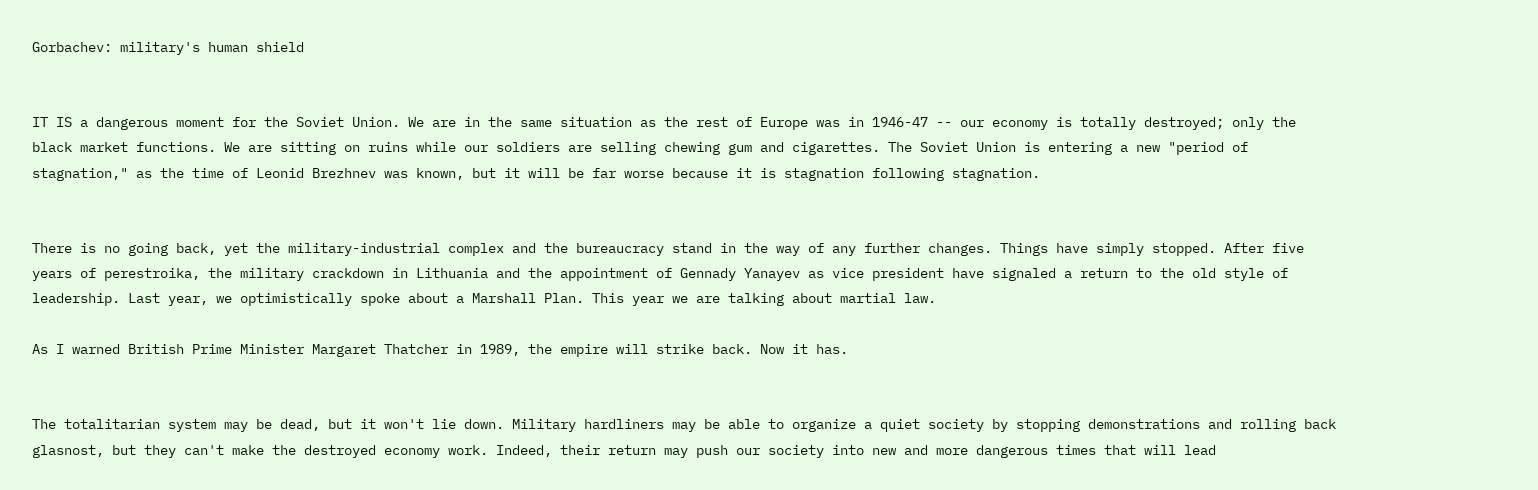Gorbachev: military's human shield


IT IS a dangerous moment for the Soviet Union. We are in the same situation as the rest of Europe was in 1946-47 -- our economy is totally destroyed; only the black market functions. We are sitting on ruins while our soldiers are selling chewing gum and cigarettes. The Soviet Union is entering a new "period of stagnation," as the time of Leonid Brezhnev was known, but it will be far worse because it is stagnation following stagnation.


There is no going back, yet the military-industrial complex and the bureaucracy stand in the way of any further changes. Things have simply stopped. After five years of perestroika, the military crackdown in Lithuania and the appointment of Gennady Yanayev as vice president have signaled a return to the old style of leadership. Last year, we optimistically spoke about a Marshall Plan. This year we are talking about martial law.

As I warned British Prime Minister Margaret Thatcher in 1989, the empire will strike back. Now it has.


The totalitarian system may be dead, but it won't lie down. Military hardliners may be able to organize a quiet society by stopping demonstrations and rolling back glasnost, but they can't make the destroyed economy work. Indeed, their return may push our society into new and more dangerous times that will lead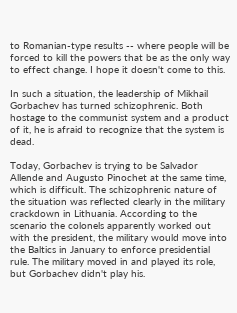to Romanian-type results -- where people will be forced to kill the powers that be as the only way to effect change. I hope it doesn't come to this.

In such a situation, the leadership of Mikhail Gorbachev has turned schizophrenic. Both hostage to the communist system and a product of it, he is afraid to recognize that the system is dead.

Today, Gorbachev is trying to be Salvador Allende and Augusto Pinochet at the same time, which is difficult. The schizophrenic nature of the situation was reflected clearly in the military crackdown in Lithuania. According to the scenario the colonels apparently worked out with the president, the military would move into the Baltics in January to enforce presidential rule. The military moved in and played its role, but Gorbachev didn't play his.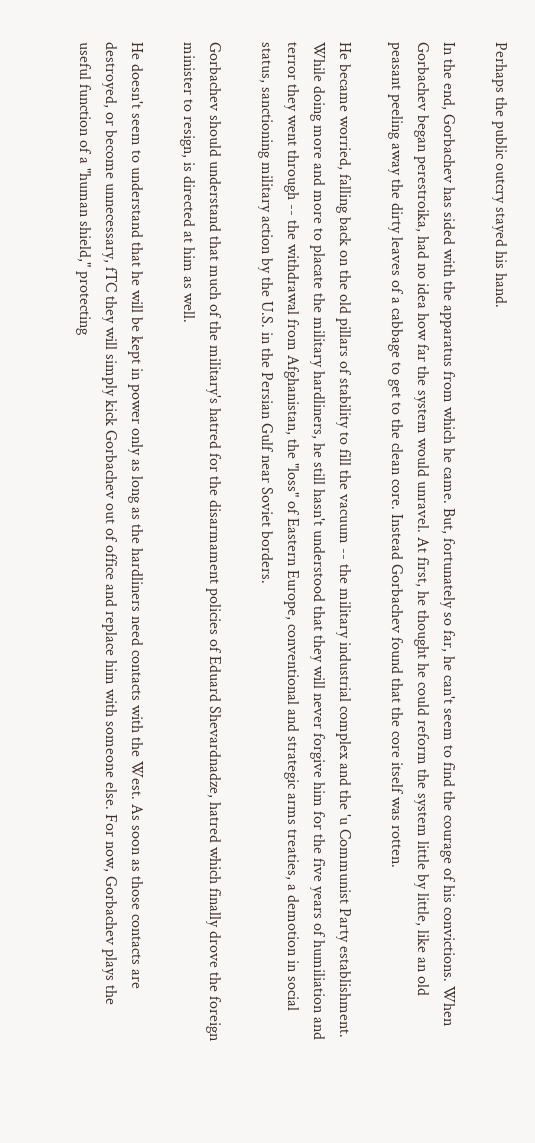Perhaps the public outcry stayed his hand.

In the end, Gorbachev has sided with the apparatus from which he came. But, fortunately so far, he can't seem to find the courage of his convictions. When Gorbachev began perestroika, had no idea how far the system would unravel. At first, he thought he could reform the system little by little, like an old peasant peeling away the dirty leaves of a cabbage to get to the clean core. Instead Gorbachev found that the core itself was rotten.

He became worried, falling back on the old pillars of stability to fill the vacuum -- the military industrial complex and the 'u Communist Party establishment. While doing more and more to placate the military hardliners, he still hasn't understood that they will never forgive him for the five years of humiliation and terror they went through -- the withdrawal from Afghanistan, the "loss" of Eastern Europe, conventional and strategic arms treaties, a demotion in social status, sanctioning military action by the U.S. in the Persian Gulf near Soviet borders.

Gorbachev should understand that much of the military's hatred for the disarmament policies of Eduard Shevardnadze, hatred which finally drove the foreign minister to resign, is directed at him as well.

He doesn't seem to understand that he will be kept in power only as long as the hardliners need contacts with the West. As soon as those contacts are destroyed, or become unnecessary, fTC they will simply kick Gorbachev out of office and replace him with someone else. For now, Gorbachev plays the useful function of a "human shield," protecting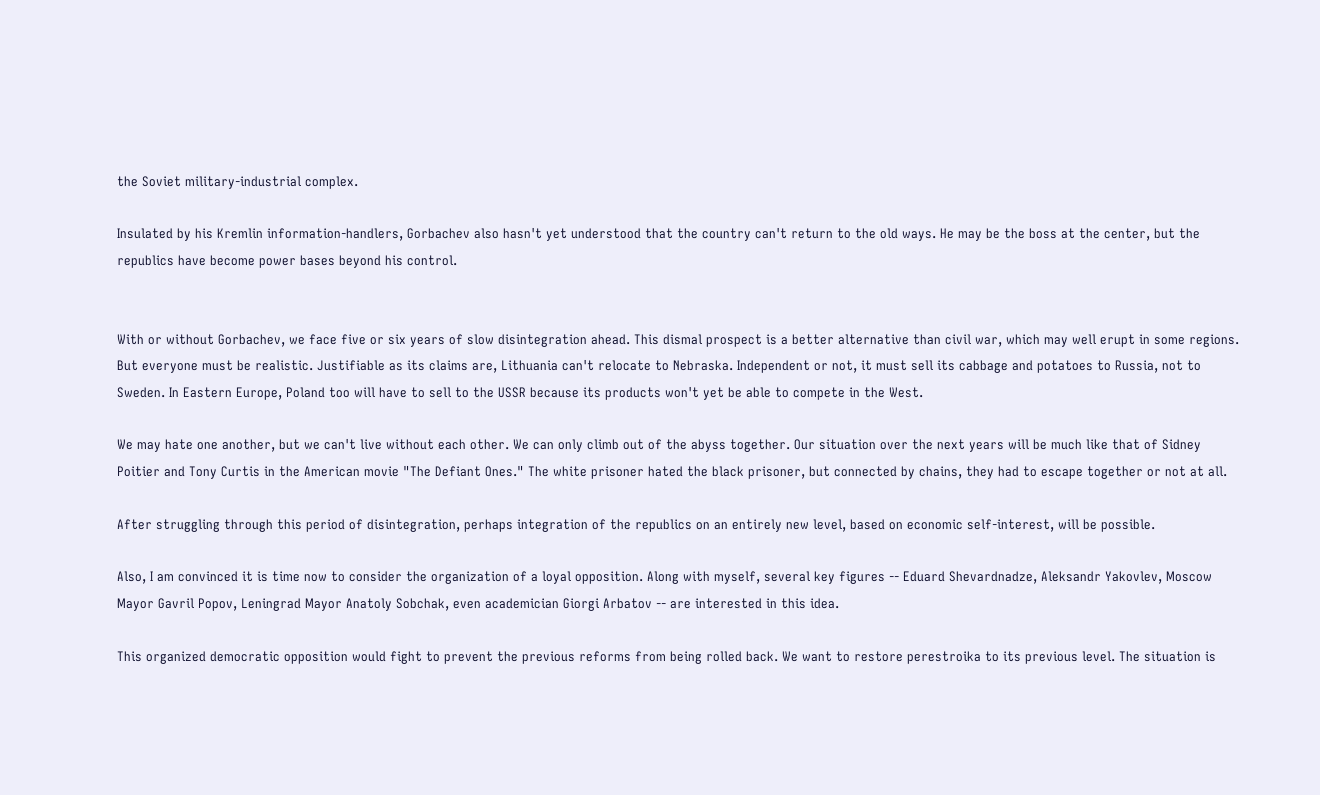the Soviet military-industrial complex.

Insulated by his Kremlin information-handlers, Gorbachev also hasn't yet understood that the country can't return to the old ways. He may be the boss at the center, but the republics have become power bases beyond his control.


With or without Gorbachev, we face five or six years of slow disintegration ahead. This dismal prospect is a better alternative than civil war, which may well erupt in some regions. But everyone must be realistic. Justifiable as its claims are, Lithuania can't relocate to Nebraska. Independent or not, it must sell its cabbage and potatoes to Russia, not to Sweden. In Eastern Europe, Poland too will have to sell to the USSR because its products won't yet be able to compete in the West.

We may hate one another, but we can't live without each other. We can only climb out of the abyss together. Our situation over the next years will be much like that of Sidney Poitier and Tony Curtis in the American movie "The Defiant Ones." The white prisoner hated the black prisoner, but connected by chains, they had to escape together or not at all.

After struggling through this period of disintegration, perhaps integration of the republics on an entirely new level, based on economic self-interest, will be possible.

Also, I am convinced it is time now to consider the organization of a loyal opposition. Along with myself, several key figures -- Eduard Shevardnadze, Aleksandr Yakovlev, Moscow Mayor Gavril Popov, Leningrad Mayor Anatoly Sobchak, even academician Giorgi Arbatov -- are interested in this idea.

This organized democratic opposition would fight to prevent the previous reforms from being rolled back. We want to restore perestroika to its previous level. The situation is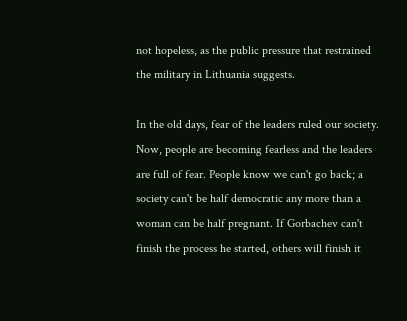not hopeless, as the public pressure that restrained the military in Lithuania suggests.

In the old days, fear of the leaders ruled our society. Now, people are becoming fearless and the leaders are full of fear. People know we can't go back; a society can't be half democratic any more than a woman can be half pregnant. If Gorbachev can't finish the process he started, others will finish it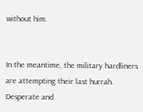without him.


In the meantime, the military hardliners are attempting their last hurrah. Desperate and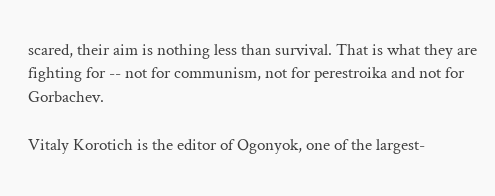scared, their aim is nothing less than survival. That is what they are fighting for -- not for communism, not for perestroika and not for Gorbachev.

Vitaly Korotich is the editor of Ogonyok, one of the largest-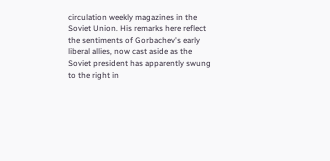circulation weekly magazines in the Soviet Union. His remarks here reflect the sentiments of Gorbachev's early liberal allies, now cast aside as the Soviet president has apparently swung to the right in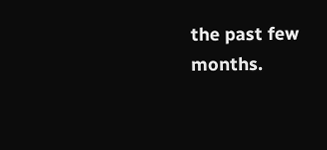the past few months.